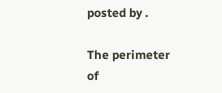posted by .

The perimeter of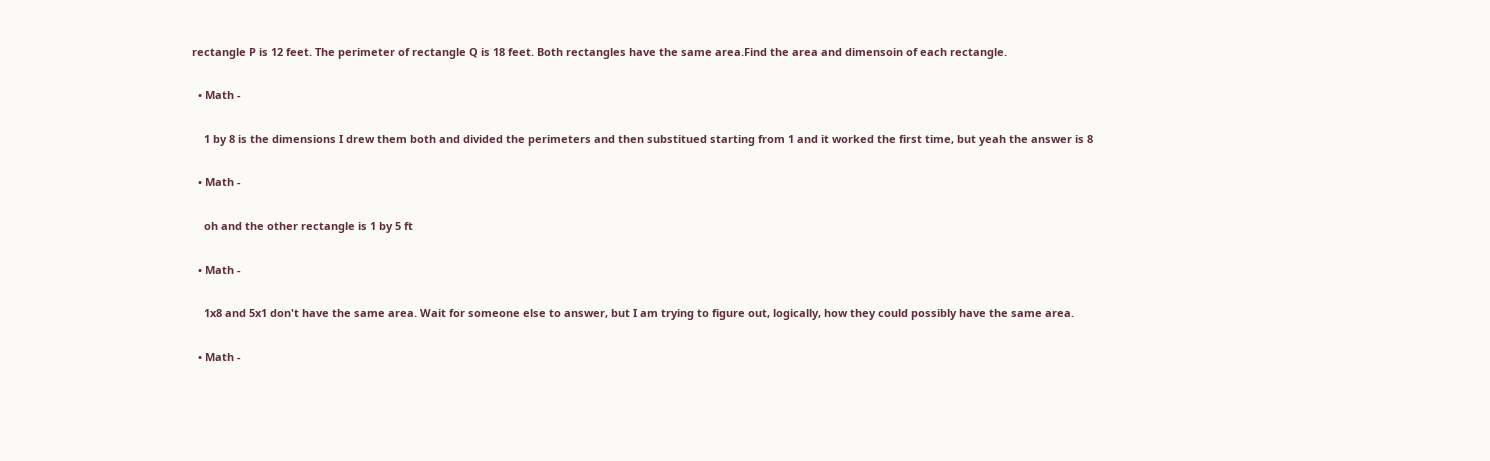rectangle P is 12 feet. The perimeter of rectangle Q is 18 feet. Both rectangles have the same area.Find the area and dimensoin of each rectangle.

  • Math -

    1 by 8 is the dimensions I drew them both and divided the perimeters and then substitued starting from 1 and it worked the first time, but yeah the answer is 8

  • Math -

    oh and the other rectangle is 1 by 5 ft

  • Math -

    1x8 and 5x1 don't have the same area. Wait for someone else to answer, but I am trying to figure out, logically, how they could possibly have the same area.

  • Math -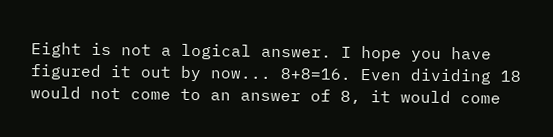Eight is not a logical answer. I hope you have figured it out by now... 8+8=16. Even dividing 18 would not come to an answer of 8, it would come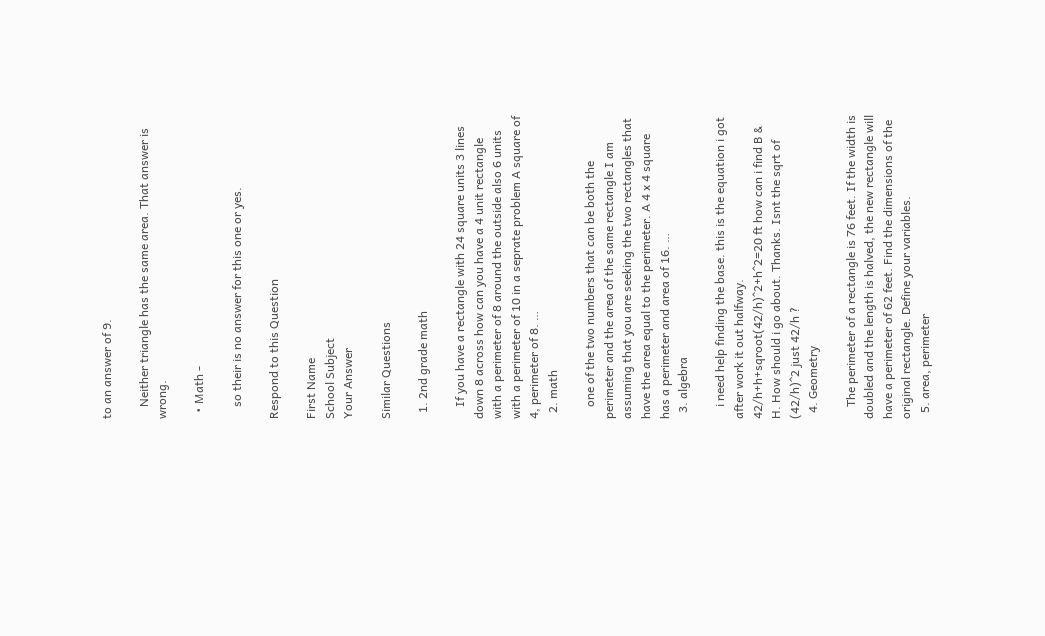to an answer of 9.

    Neither triangle has the same area. That answer is wrong.

  • Math -

    so their is no answer for this one or yes.

Respond to this Question

First Name
School Subject
Your Answer

Similar Questions

  1. 2nd grade math

    If you have a rectangle with 24 square units 3 lines down 8 across how can you have a 4 unit rectangle with a perimeter of 8 around the outside also 6 units with a perimeter of 10 in a seprate problem A square of 4, perimeter of 8. …
  2. math

    one of the two numbers that can be both the perimeter and the area of the same rectangle I am assuming that you are seeking the two rectangles that have the area equal to the perimeter. A 4 x 4 square has a perimeter and area of 16. …
  3. algebra

    i need help finding the base. this is the equation i got after work it out halfway. 42/h+h+sqroot(42/h)^2+h^2=20 ft how can i find B & H. How should i go about. Thanks. Isnt the sqrt of (42/h)^2 just 42/h ?
  4. Geometry

    The perimeter of a rectangle is 76 feet. If the width is doubled and the length is halved, the new rectangle will have a perimeter of 62 feet. Find the dimensions of the original rectangle. Define your variables.
  5. area, perimeter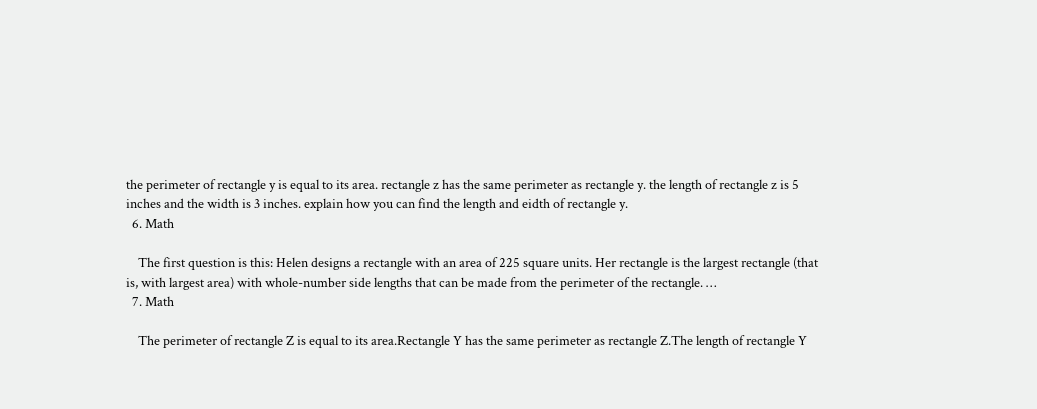the perimeter of rectangle y is equal to its area. rectangle z has the same perimeter as rectangle y. the length of rectangle z is 5 inches and the width is 3 inches. explain how you can find the length and eidth of rectangle y.
  6. Math

    The first question is this: Helen designs a rectangle with an area of 225 square units. Her rectangle is the largest rectangle (that is, with largest area) with whole-number side lengths that can be made from the perimeter of the rectangle. …
  7. Math

    The perimeter of rectangle Z is equal to its area.Rectangle Y has the same perimeter as rectangle Z.The length of rectangle Y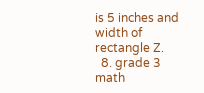is 5 inches and width of rectangle Z.
  8. grade 3 math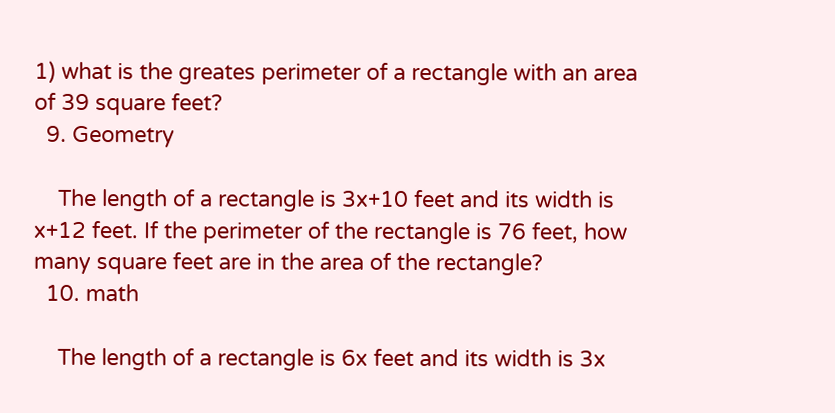1) what is the greates perimeter of a rectangle with an area of 39 square feet?
  9. Geometry

    The length of a rectangle is 3x+10 feet and its width is x+12 feet. If the perimeter of the rectangle is 76 feet, how many square feet are in the area of the rectangle?
  10. math

    The length of a rectangle is 6x feet and its width is 3x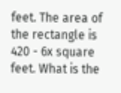feet. The area of the rectangle is 420 - 6x square feet. What is the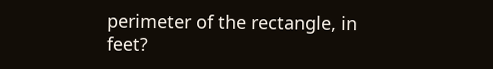perimeter of the rectangle, in feet?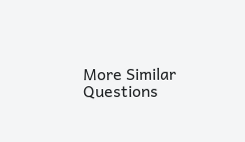More Similar Questions